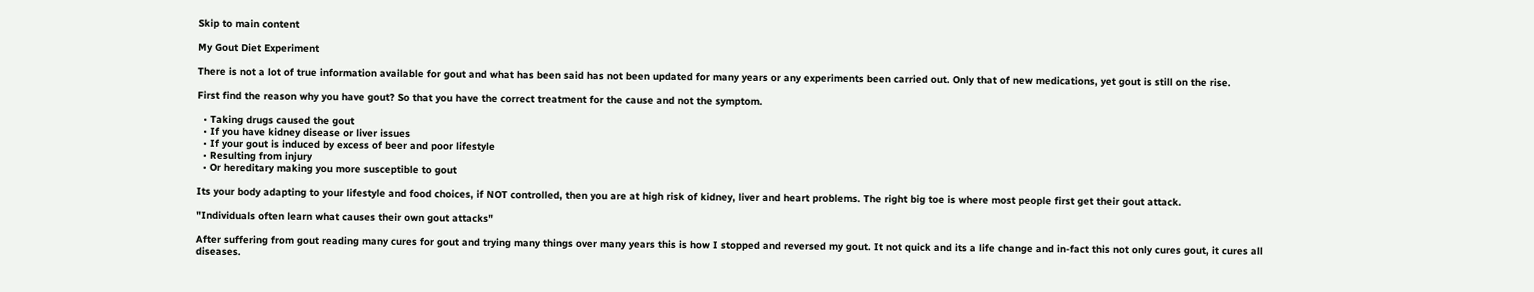Skip to main content

My Gout Diet Experiment

There is not a lot of true information available for gout and what has been said has not been updated for many years or any experiments been carried out. Only that of new medications, yet gout is still on the rise.

First find the reason why you have gout? So that you have the correct treatment for the cause and not the symptom.

  • Taking drugs caused the gout
  • If you have kidney disease or liver issues
  • If your gout is induced by excess of beer and poor lifestyle
  • Resulting from injury
  • Or hereditary making you more susceptible to gout

Its your body adapting to your lifestyle and food choices, if NOT controlled, then you are at high risk of kidney, liver and heart problems. The right big toe is where most people first get their gout attack.

"Individuals often learn what causes their own gout attacks"

After suffering from gout reading many cures for gout and trying many things over many years this is how I stopped and reversed my gout. It not quick and its a life change and in-fact this not only cures gout, it cures all diseases.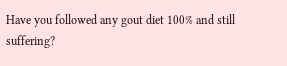Have you followed any gout diet 100% and still suffering?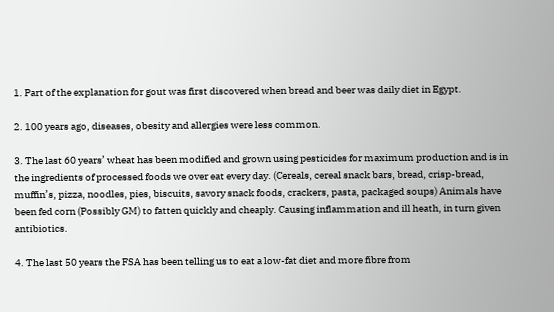1. Part of the explanation for gout was first discovered when bread and beer was daily diet in Egypt.

2. 100 years ago, diseases, obesity and allergies were less common.

3. The last 60 years’ wheat has been modified and grown using pesticides for maximum production and is in the ingredients of processed foods we over eat every day. (Cereals, cereal snack bars, bread, crisp-bread, muffin’s, pizza, noodles, pies, biscuits, savory snack foods, crackers, pasta, packaged soups) Animals have been fed corn (Possibly GM) to fatten quickly and cheaply. Causing inflammation and ill heath, in turn given antibiotics.

4. The last 50 years the FSA has been telling us to eat a low-fat diet and more fibre from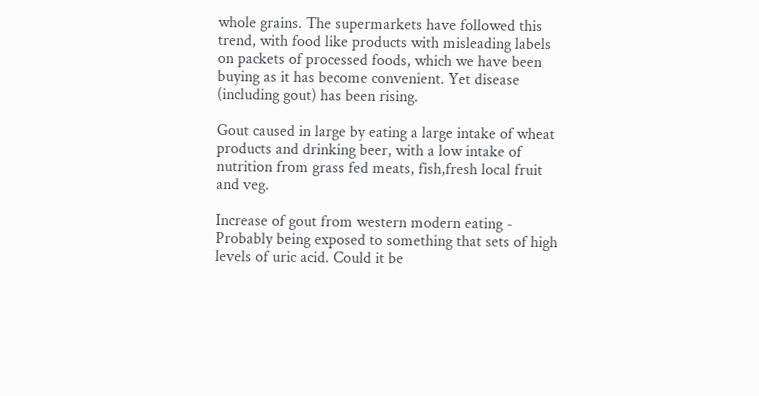whole grains. The supermarkets have followed this trend, with food like products with misleading labels on packets of processed foods, which we have been buying as it has become convenient. Yet disease (including gout) has been rising.

Gout caused in large by eating a large intake of wheat products and drinking beer, with a low intake of nutrition from grass fed meats, fish,fresh local fruit and veg.

Increase of gout from western modern eating - Probably being exposed to something that sets of high levels of uric acid. Could it be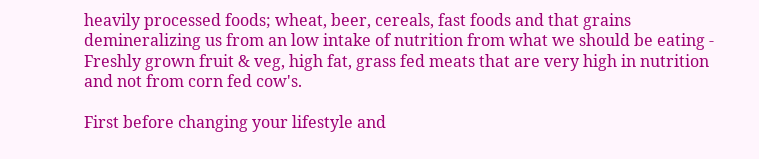heavily processed foods; wheat, beer, cereals, fast foods and that grains demineralizing us from an low intake of nutrition from what we should be eating - Freshly grown fruit & veg, high fat, grass fed meats that are very high in nutrition and not from corn fed cow's.

First before changing your lifestyle and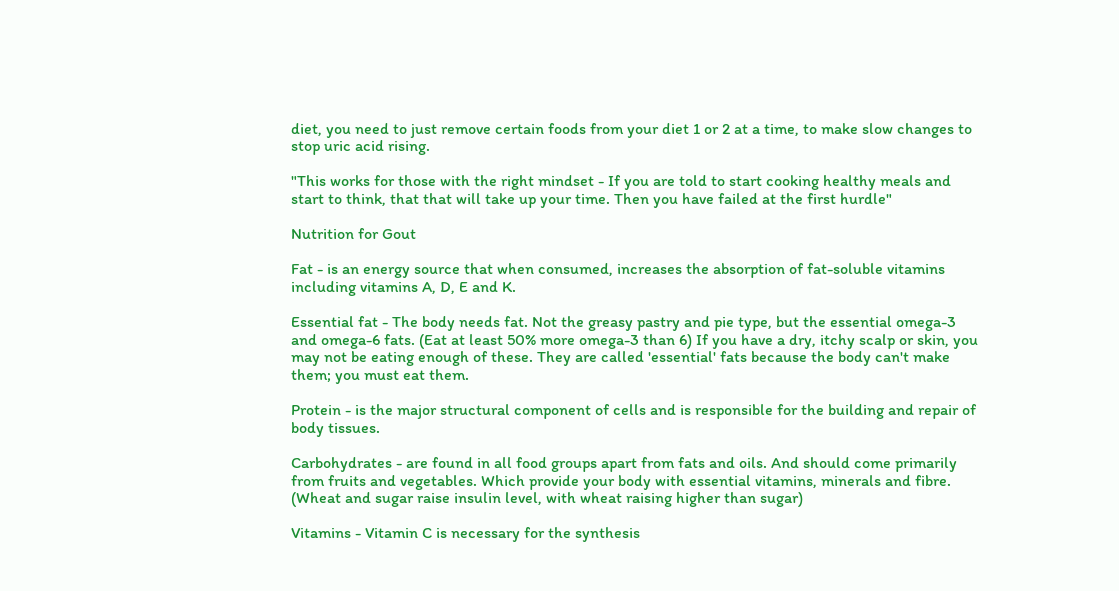diet, you need to just remove certain foods from your diet 1 or 2 at a time, to make slow changes to stop uric acid rising.

"This works for those with the right mindset - If you are told to start cooking healthy meals and start to think, that that will take up your time. Then you have failed at the first hurdle"

Nutrition for Gout

Fat - is an energy source that when consumed, increases the absorption of fat-soluble vitamins including vitamins A, D, E and K.

Essential fat - The body needs fat. Not the greasy pastry and pie type, but the essential omega-3 and omega-6 fats. (Eat at least 50% more omega-3 than 6) If you have a dry, itchy scalp or skin, you may not be eating enough of these. They are called 'essential' fats because the body can't make them; you must eat them.

Protein - is the major structural component of cells and is responsible for the building and repair of body tissues.

Carbohydrates - are found in all food groups apart from fats and oils. And should come primarily from fruits and vegetables. Which provide your body with essential vitamins, minerals and fibre. (Wheat and sugar raise insulin level, with wheat raising higher than sugar)

Vitamins - Vitamin C is necessary for the synthesis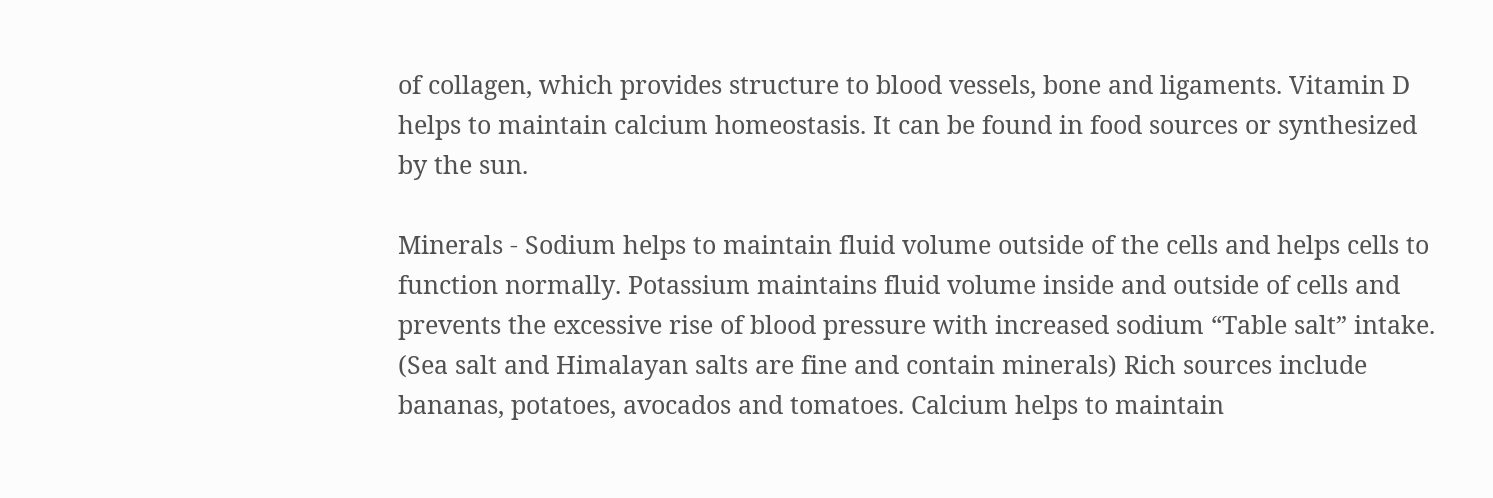of collagen, which provides structure to blood vessels, bone and ligaments. Vitamin D helps to maintain calcium homeostasis. It can be found in food sources or synthesized by the sun.

Minerals - Sodium helps to maintain fluid volume outside of the cells and helps cells to function normally. Potassium maintains fluid volume inside and outside of cells and prevents the excessive rise of blood pressure with increased sodium “Table salt” intake. (Sea salt and Himalayan salts are fine and contain minerals) Rich sources include bananas, potatoes, avocados and tomatoes. Calcium helps to maintain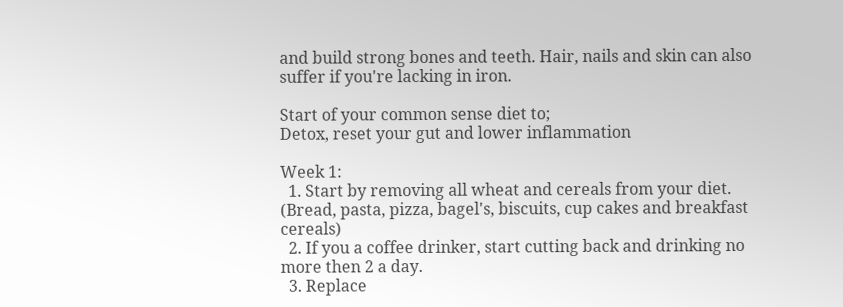and build strong bones and teeth. Hair, nails and skin can also suffer if you're lacking in iron.

Start of your common sense diet to;
Detox, reset your gut and lower inflammation

Week 1:
  1. Start by removing all wheat and cereals from your diet. (Bread, pasta, pizza, bagel's, biscuits, cup cakes and breakfast cereals)
  2. If you a coffee drinker, start cutting back and drinking no more then 2 a day.
  3. Replace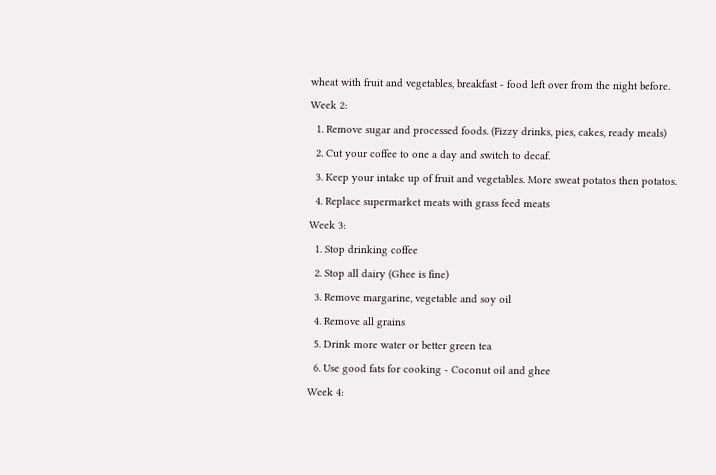wheat with fruit and vegetables, breakfast - food left over from the night before.
Week 2:
  1. Remove sugar and processed foods. (Fizzy drinks, pies, cakes, ready meals)
  2. Cut your coffee to one a day and switch to decaf.
  3. Keep your intake up of fruit and vegetables. More sweat potatos then potatos.
  4. Replace supermarket meats with grass feed meats
Week 3:
  1. Stop drinking coffee
  2. Stop all dairy (Ghee is fine)
  3. Remove margarine, vegetable and soy oil
  4. Remove all grains
  5. Drink more water or better green tea
  6. Use good fats for cooking - Coconut oil and ghee
Week 4: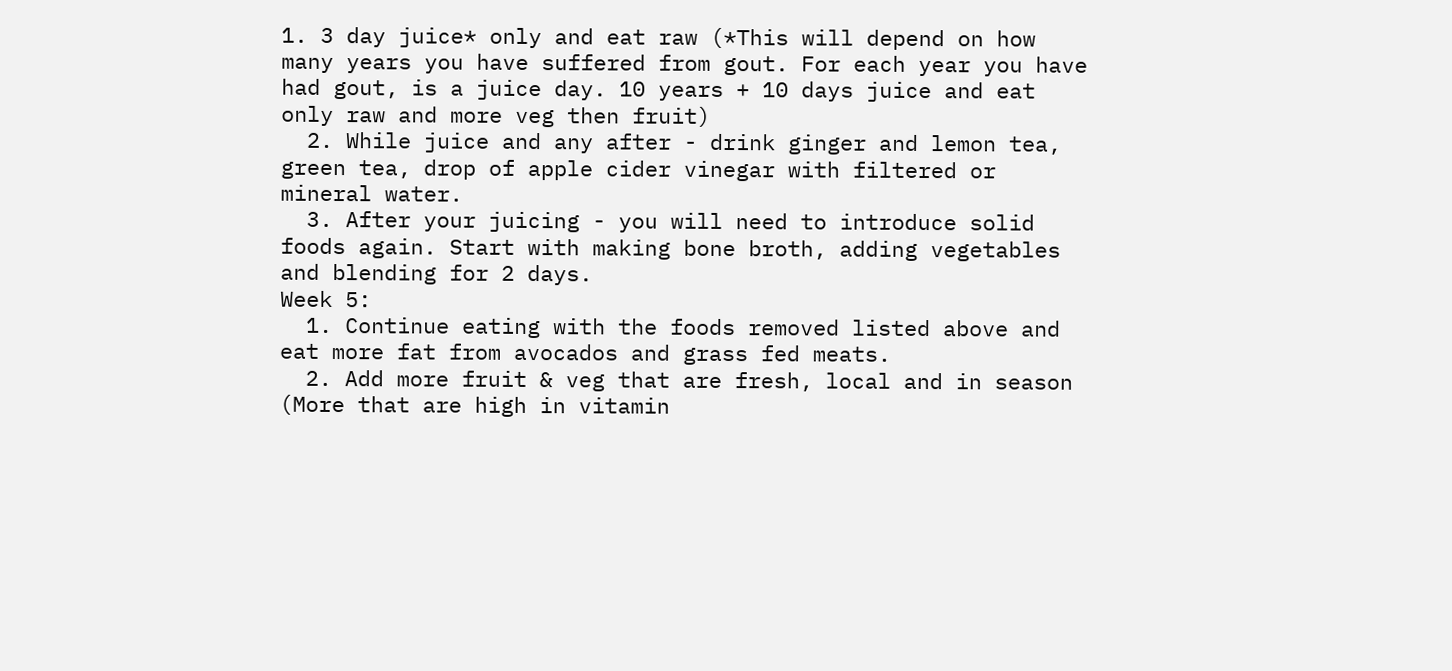1. 3 day juice* only and eat raw (*This will depend on how many years you have suffered from gout. For each year you have had gout, is a juice day. 10 years + 10 days juice and eat only raw and more veg then fruit)
  2. While juice and any after - drink ginger and lemon tea, green tea, drop of apple cider vinegar with filtered or mineral water.
  3. After your juicing - you will need to introduce solid foods again. Start with making bone broth, adding vegetables and blending for 2 days.
Week 5:
  1. Continue eating with the foods removed listed above and eat more fat from avocados and grass fed meats.
  2. Add more fruit & veg that are fresh, local and in season (More that are high in vitamin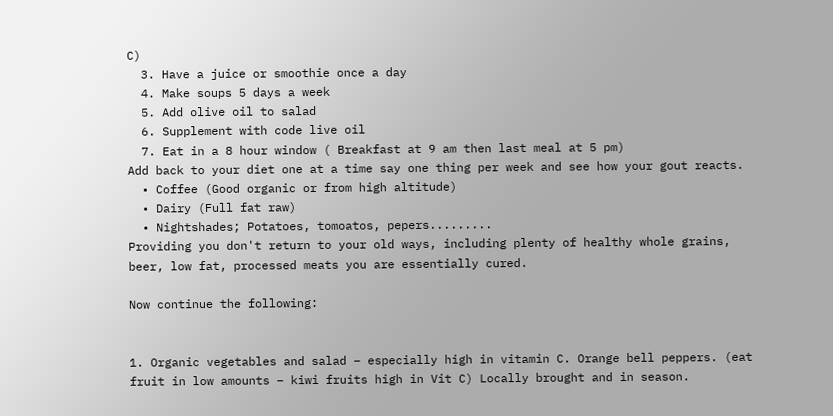C)
  3. Have a juice or smoothie once a day
  4. Make soups 5 days a week
  5. Add olive oil to salad
  6. Supplement with code live oil
  7. Eat in a 8 hour window ( Breakfast at 9 am then last meal at 5 pm)
Add back to your diet one at a time say one thing per week and see how your gout reacts.
  • Coffee (Good organic or from high altitude)
  • Dairy (Full fat raw)
  • Nightshades; Potatoes, tomoatos, pepers.........
Providing you don't return to your old ways, including plenty of healthy whole grains, beer, low fat, processed meats you are essentially cured.

Now continue the following:


1. Organic vegetables and salad – especially high in vitamin C. Orange bell peppers. (eat fruit in low amounts – kiwi fruits high in Vit C) Locally brought and in season.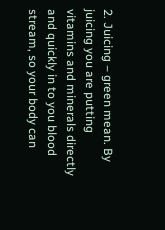2. Juicing – green mean. By juicing you are putting vitamins and minerals directly and quickly in to you blood stream, so your body can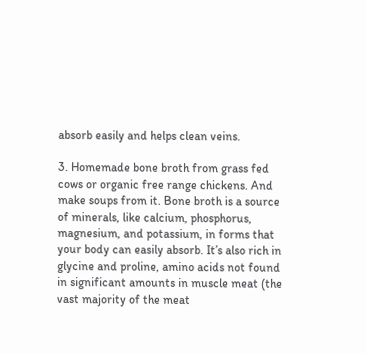absorb easily and helps clean veins.

3. Homemade bone broth from grass fed cows or organic free range chickens. And make soups from it. Bone broth is a source of minerals, like calcium, phosphorus, magnesium, and potassium, in forms that your body can easily absorb. It’s also rich in glycine and proline, amino acids not found in significant amounts in muscle meat (the vast majority of the meat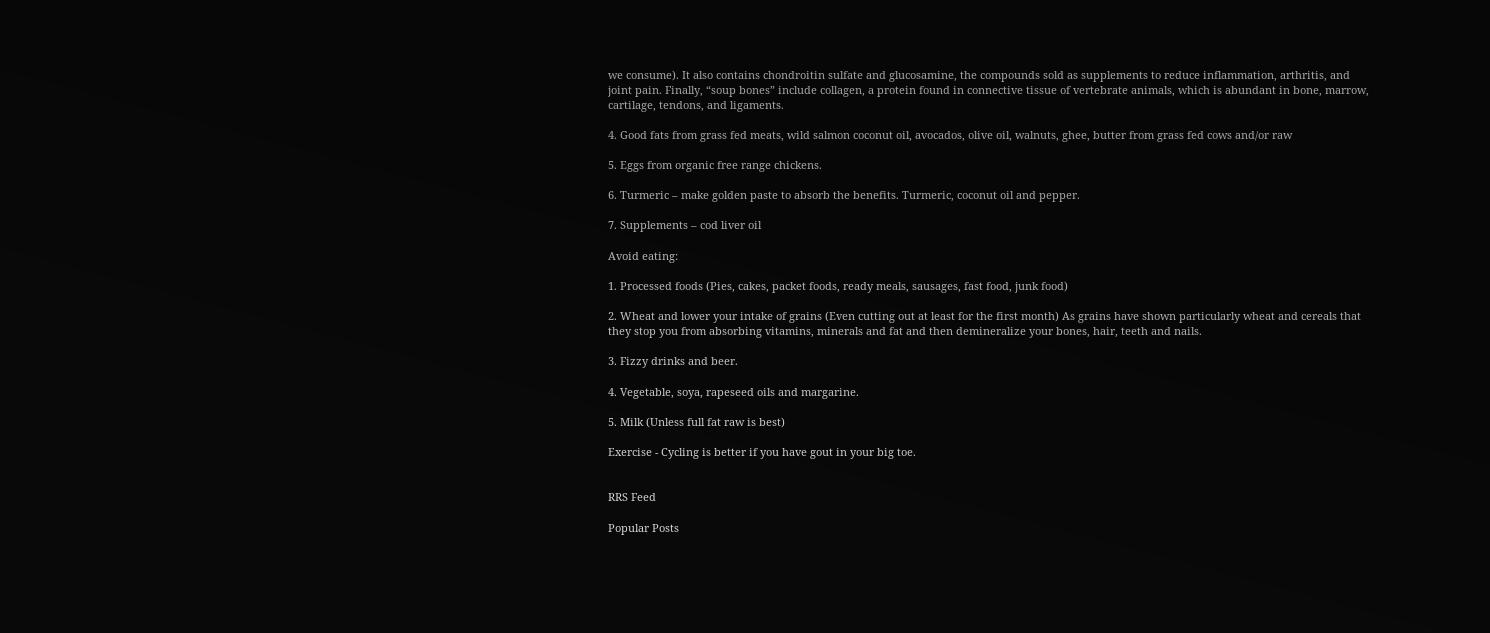we consume). It also contains chondroitin sulfate and glucosamine, the compounds sold as supplements to reduce inflammation, arthritis, and joint pain. Finally, “soup bones” include collagen, a protein found in connective tissue of vertebrate animals, which is abundant in bone, marrow, cartilage, tendons, and ligaments.

4. Good fats from grass fed meats, wild salmon coconut oil, avocados, olive oil, walnuts, ghee, butter from grass fed cows and/or raw

5. Eggs from organic free range chickens.

6. Turmeric – make golden paste to absorb the benefits. Turmeric, coconut oil and pepper.

7. Supplements – cod liver oil

Avoid eating:

1. Processed foods (Pies, cakes, packet foods, ready meals, sausages, fast food, junk food)

2. Wheat and lower your intake of grains (Even cutting out at least for the first month) As grains have shown particularly wheat and cereals that they stop you from absorbing vitamins, minerals and fat and then demineralize your bones, hair, teeth and nails.

3. Fizzy drinks and beer.

4. Vegetable, soya, rapeseed oils and margarine.

5. Milk (Unless full fat raw is best)

Exercise - Cycling is better if you have gout in your big toe.


RRS Feed

Popular Posts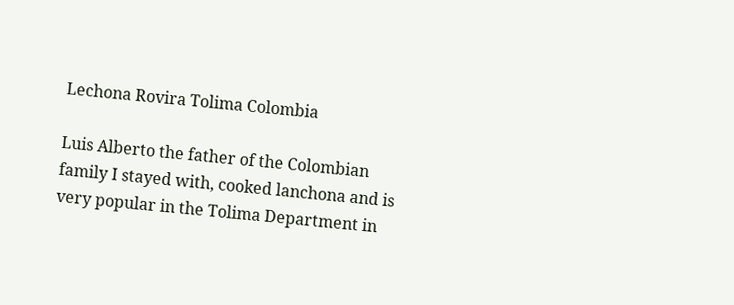Lechona Rovira Tolima Colombia

Luis Alberto the father of the Colombian family I stayed with, cooked lanchona and is very popular in the Tolima Department in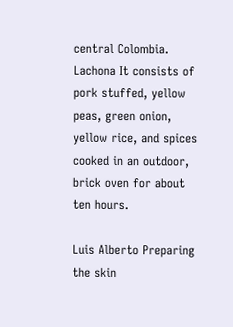central Colombia.
Lachona It consists of pork stuffed, yellow peas, green onion, yellow rice, and spices cooked in an outdoor, brick oven for about ten hours.

Luis Alberto Preparing the skin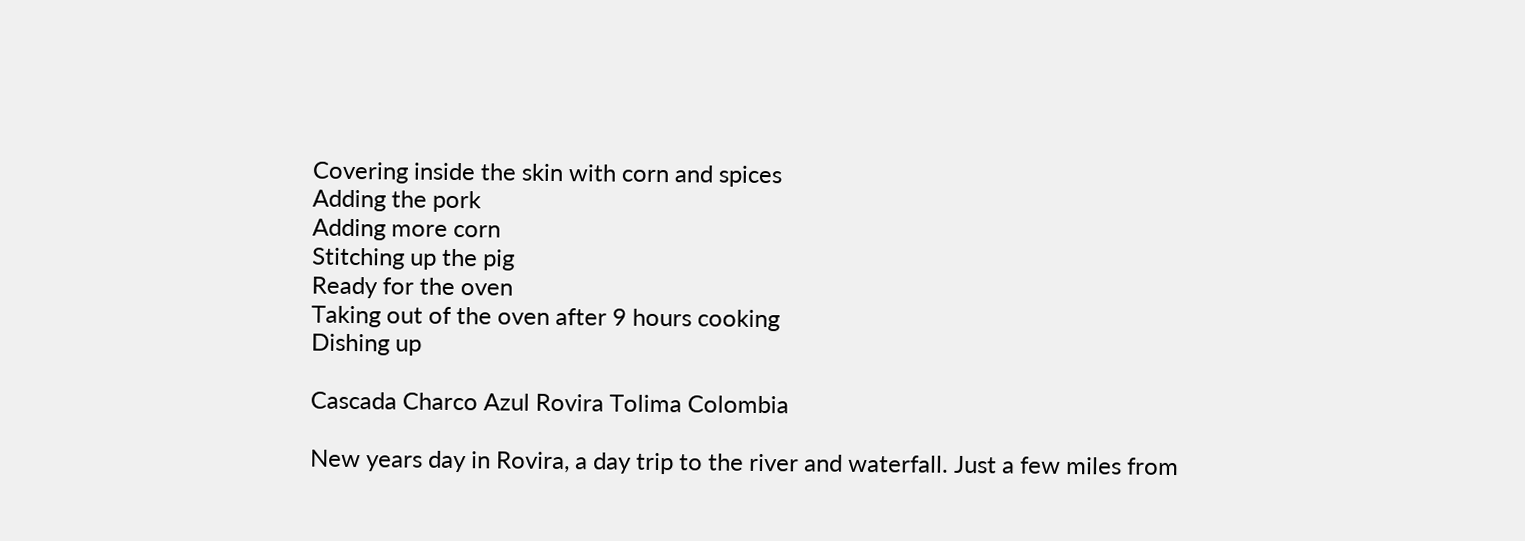Covering inside the skin with corn and spices
Adding the pork
Adding more corn
Stitching up the pig
Ready for the oven
Taking out of the oven after 9 hours cooking
Dishing up

Cascada Charco Azul Rovira Tolima Colombia

New years day in Rovira, a day trip to the river and waterfall. Just a few miles from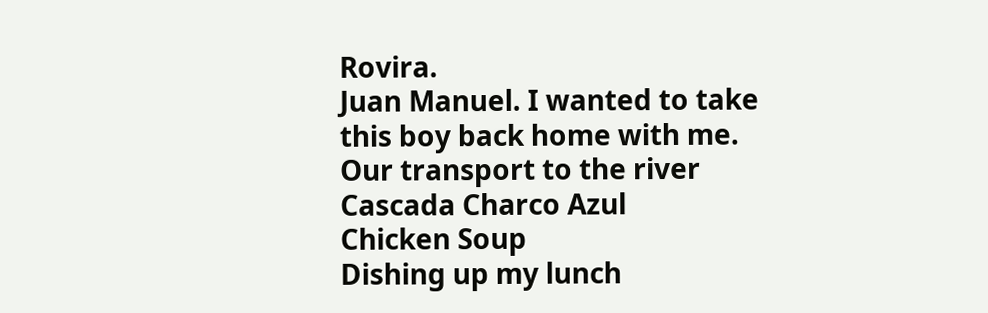Rovira.
Juan Manuel. I wanted to take this boy back home with me.
Our transport to the river
Cascada Charco Azul
Chicken Soup
Dishing up my lunch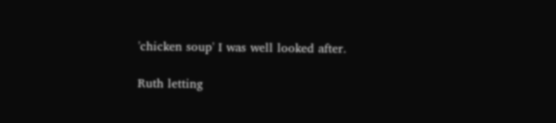'chicken soup' I was well looked after.

Ruth letting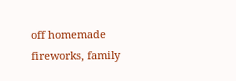off homemade fireworks, family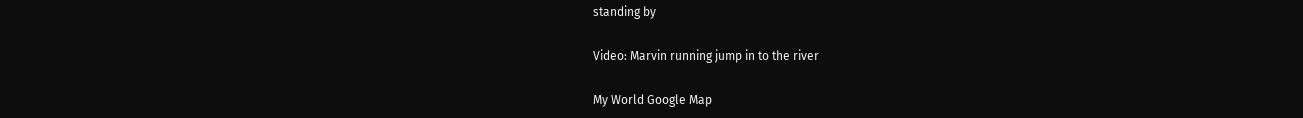standing by

Video: Marvin running jump in to the river

My World Google Map